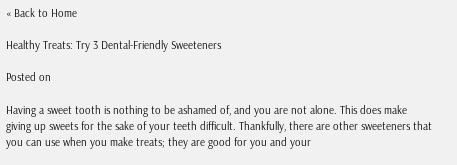« Back to Home

Healthy Treats: Try 3 Dental-Friendly Sweeteners

Posted on

Having a sweet tooth is nothing to be ashamed of, and you are not alone. This does make giving up sweets for the sake of your teeth difficult. Thankfully, there are other sweeteners that you can use when you make treats; they are good for you and your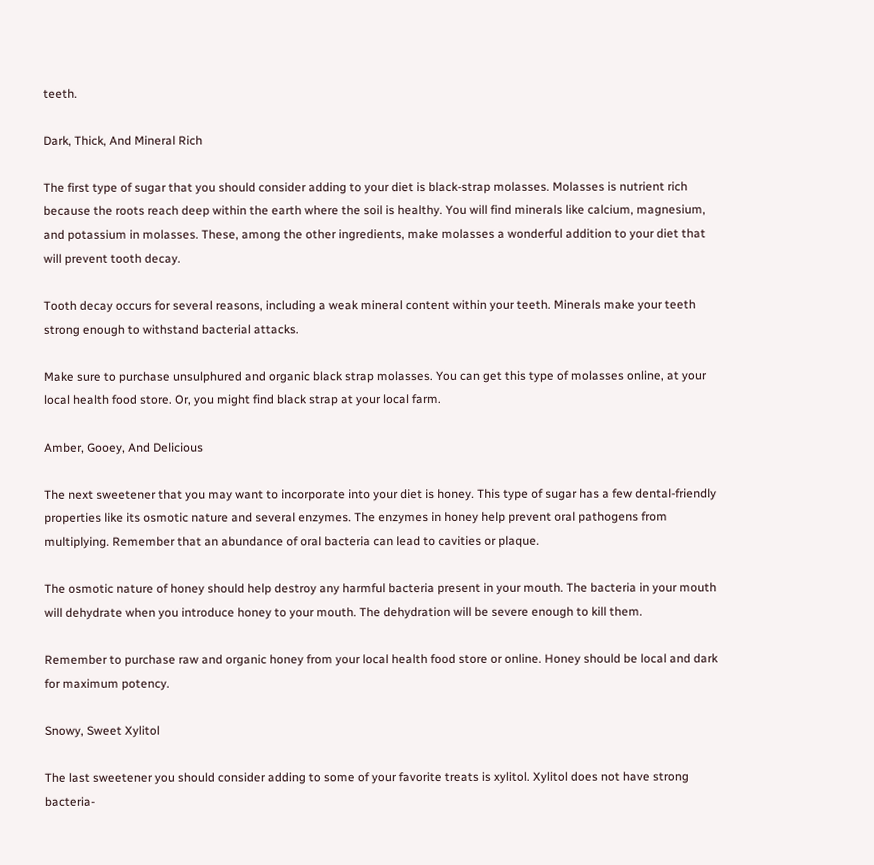teeth.

Dark, Thick, And Mineral Rich

The first type of sugar that you should consider adding to your diet is black-strap molasses. Molasses is nutrient rich because the roots reach deep within the earth where the soil is healthy. You will find minerals like calcium, magnesium, and potassium in molasses. These, among the other ingredients, make molasses a wonderful addition to your diet that will prevent tooth decay.

Tooth decay occurs for several reasons, including a weak mineral content within your teeth. Minerals make your teeth strong enough to withstand bacterial attacks.

Make sure to purchase unsulphured and organic black strap molasses. You can get this type of molasses online, at your local health food store. Or, you might find black strap at your local farm.

Amber, Gooey, And Delicious

The next sweetener that you may want to incorporate into your diet is honey. This type of sugar has a few dental-friendly properties like its osmotic nature and several enzymes. The enzymes in honey help prevent oral pathogens from multiplying. Remember that an abundance of oral bacteria can lead to cavities or plaque.

The osmotic nature of honey should help destroy any harmful bacteria present in your mouth. The bacteria in your mouth will dehydrate when you introduce honey to your mouth. The dehydration will be severe enough to kill them.

Remember to purchase raw and organic honey from your local health food store or online. Honey should be local and dark for maximum potency.

Snowy, Sweet Xylitol

The last sweetener you should consider adding to some of your favorite treats is xylitol. Xylitol does not have strong bacteria-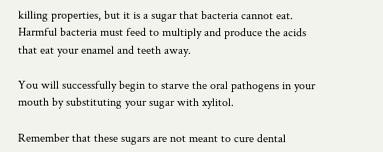killing properties, but it is a sugar that bacteria cannot eat. Harmful bacteria must feed to multiply and produce the acids that eat your enamel and teeth away.

You will successfully begin to starve the oral pathogens in your mouth by substituting your sugar with xylitol.

Remember that these sugars are not meant to cure dental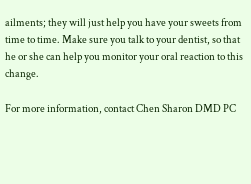ailments; they will just help you have your sweets from time to time. Make sure you talk to your dentist, so that he or she can help you monitor your oral reaction to this change.

For more information, contact Chen Sharon DMD PC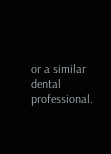or a similar dental professional.